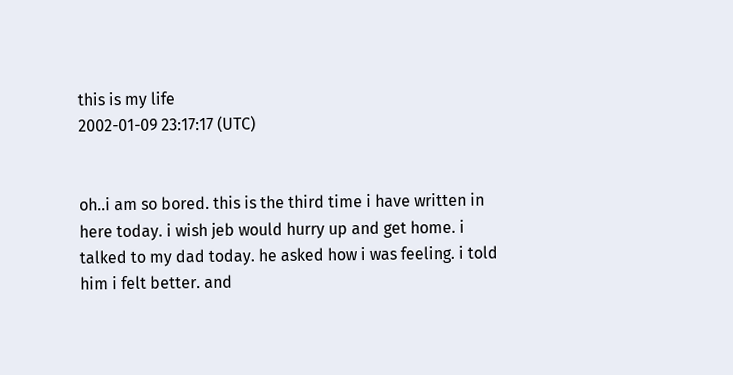this is my life
2002-01-09 23:17:17 (UTC)


oh..i am so bored. this is the third time i have written in
here today. i wish jeb would hurry up and get home. i
talked to my dad today. he asked how i was feeling. i told
him i felt better. and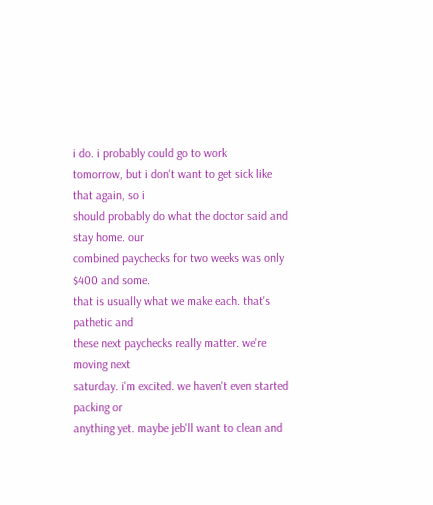i do. i probably could go to work
tomorrow, but i don't want to get sick like that again, so i
should probably do what the doctor said and stay home. our
combined paychecks for two weeks was only $400 and some.
that is usually what we make each. that's pathetic and
these next paychecks really matter. we're moving next
saturday. i'm excited. we haven't even started packing or
anything yet. maybe jeb'll want to clean and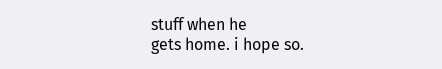stuff when he
gets home. i hope so.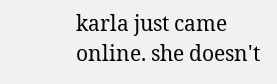karla just came online. she doesn't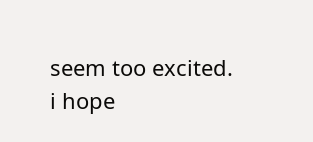seem too excited. i hope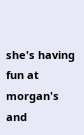she's having fun at morgan's and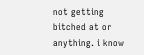not getting bitched at or anything. i know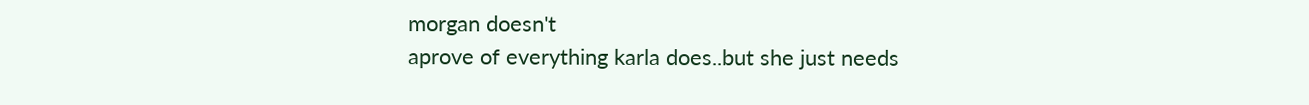morgan doesn't
aprove of everything karla does..but she just needs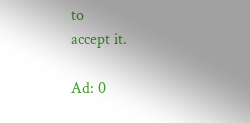to
accept it.

Ad: 0